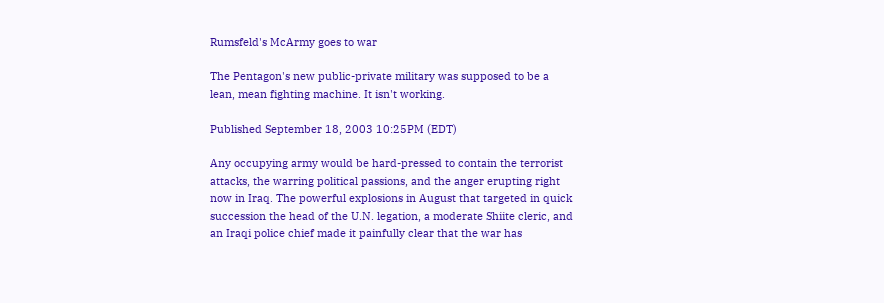Rumsfeld's McArmy goes to war

The Pentagon's new public-private military was supposed to be a lean, mean fighting machine. It isn't working.

Published September 18, 2003 10:25PM (EDT)

Any occupying army would be hard-pressed to contain the terrorist attacks, the warring political passions, and the anger erupting right now in Iraq. The powerful explosions in August that targeted in quick succession the head of the U.N. legation, a moderate Shiite cleric, and an Iraqi police chief made it painfully clear that the war has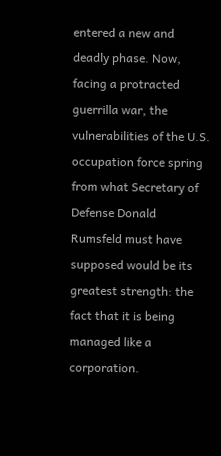entered a new and deadly phase. Now, facing a protracted guerrilla war, the vulnerabilities of the U.S. occupation force spring from what Secretary of Defense Donald Rumsfeld must have supposed would be its greatest strength: the fact that it is being managed like a corporation.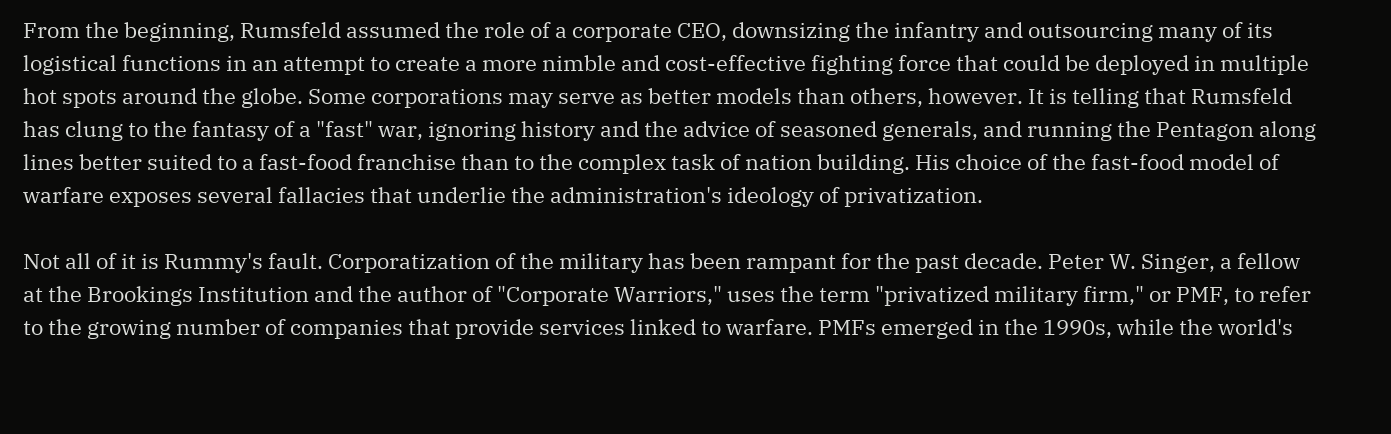From the beginning, Rumsfeld assumed the role of a corporate CEO, downsizing the infantry and outsourcing many of its logistical functions in an attempt to create a more nimble and cost-effective fighting force that could be deployed in multiple hot spots around the globe. Some corporations may serve as better models than others, however. It is telling that Rumsfeld has clung to the fantasy of a "fast" war, ignoring history and the advice of seasoned generals, and running the Pentagon along lines better suited to a fast-food franchise than to the complex task of nation building. His choice of the fast-food model of warfare exposes several fallacies that underlie the administration's ideology of privatization.

Not all of it is Rummy's fault. Corporatization of the military has been rampant for the past decade. Peter W. Singer, a fellow at the Brookings Institution and the author of "Corporate Warriors," uses the term "privatized military firm," or PMF, to refer to the growing number of companies that provide services linked to warfare. PMFs emerged in the 1990s, while the world's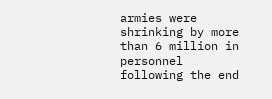armies were shrinking by more than 6 million in personnel following the end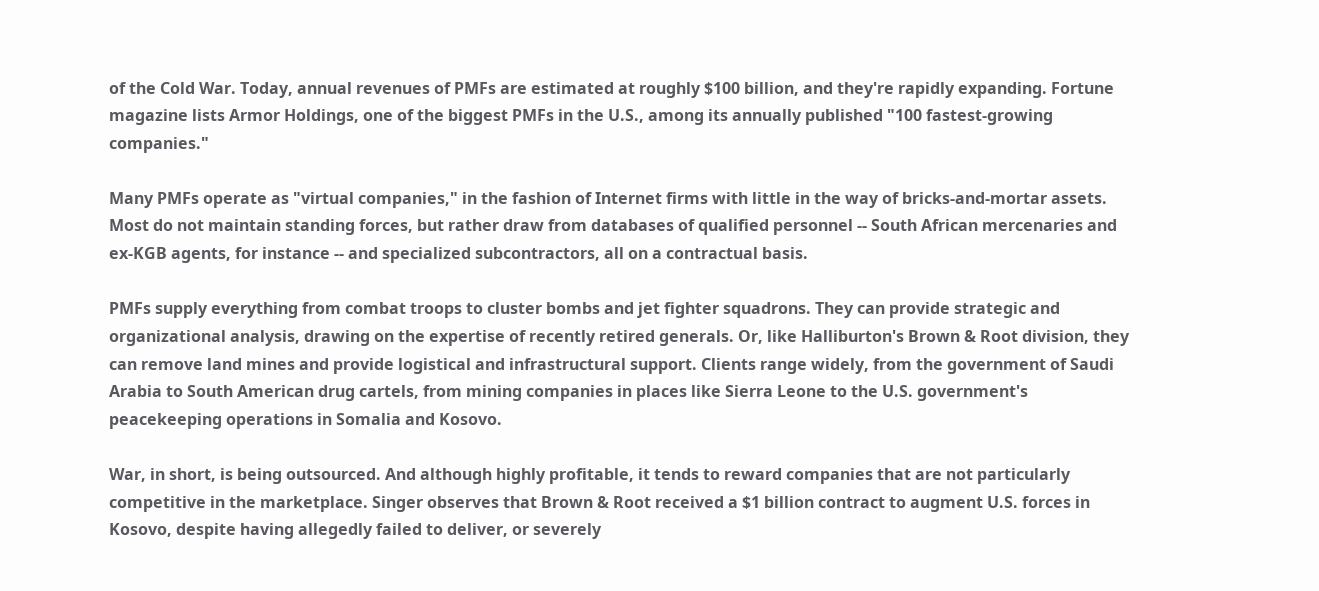of the Cold War. Today, annual revenues of PMFs are estimated at roughly $100 billion, and they're rapidly expanding. Fortune magazine lists Armor Holdings, one of the biggest PMFs in the U.S., among its annually published "100 fastest-growing companies."

Many PMFs operate as "virtual companies," in the fashion of Internet firms with little in the way of bricks-and-mortar assets. Most do not maintain standing forces, but rather draw from databases of qualified personnel -- South African mercenaries and ex-KGB agents, for instance -- and specialized subcontractors, all on a contractual basis.

PMFs supply everything from combat troops to cluster bombs and jet fighter squadrons. They can provide strategic and organizational analysis, drawing on the expertise of recently retired generals. Or, like Halliburton's Brown & Root division, they can remove land mines and provide logistical and infrastructural support. Clients range widely, from the government of Saudi Arabia to South American drug cartels, from mining companies in places like Sierra Leone to the U.S. government's peacekeeping operations in Somalia and Kosovo.

War, in short, is being outsourced. And although highly profitable, it tends to reward companies that are not particularly competitive in the marketplace. Singer observes that Brown & Root received a $1 billion contract to augment U.S. forces in Kosovo, despite having allegedly failed to deliver, or severely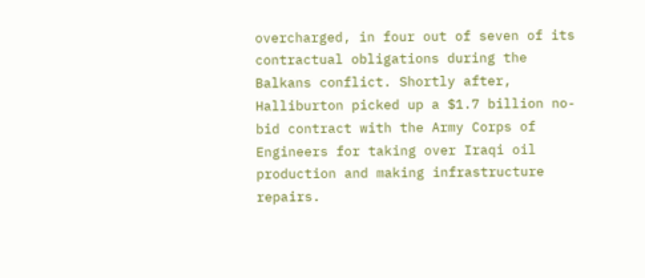overcharged, in four out of seven of its contractual obligations during the Balkans conflict. Shortly after, Halliburton picked up a $1.7 billion no-bid contract with the Army Corps of Engineers for taking over Iraqi oil production and making infrastructure repairs.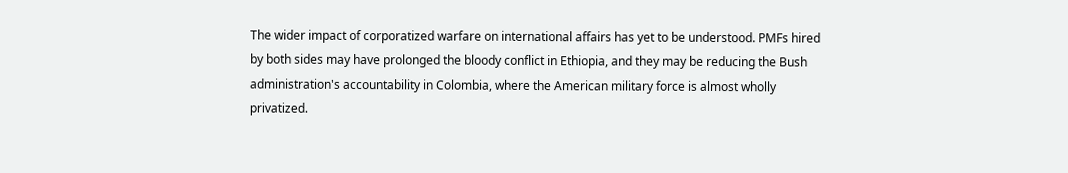The wider impact of corporatized warfare on international affairs has yet to be understood. PMFs hired by both sides may have prolonged the bloody conflict in Ethiopia, and they may be reducing the Bush administration's accountability in Colombia, where the American military force is almost wholly privatized.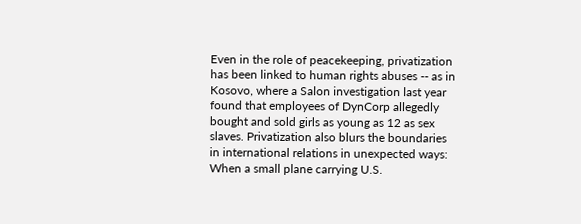Even in the role of peacekeeping, privatization has been linked to human rights abuses -- as in Kosovo, where a Salon investigation last year found that employees of DynCorp allegedly bought and sold girls as young as 12 as sex slaves. Privatization also blurs the boundaries in international relations in unexpected ways: When a small plane carrying U.S.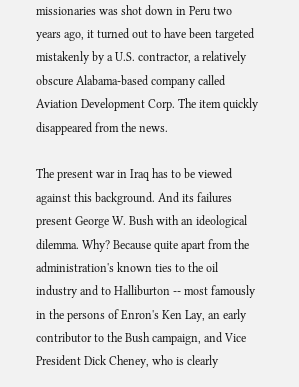missionaries was shot down in Peru two years ago, it turned out to have been targeted mistakenly by a U.S. contractor, a relatively obscure Alabama-based company called Aviation Development Corp. The item quickly disappeared from the news.

The present war in Iraq has to be viewed against this background. And its failures present George W. Bush with an ideological dilemma. Why? Because quite apart from the administration's known ties to the oil industry and to Halliburton -- most famously in the persons of Enron's Ken Lay, an early contributor to the Bush campaign, and Vice President Dick Cheney, who is clearly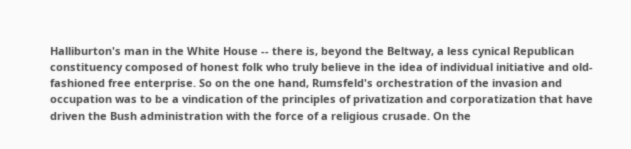Halliburton's man in the White House -- there is, beyond the Beltway, a less cynical Republican constituency composed of honest folk who truly believe in the idea of individual initiative and old-fashioned free enterprise. So on the one hand, Rumsfeld's orchestration of the invasion and occupation was to be a vindication of the principles of privatization and corporatization that have driven the Bush administration with the force of a religious crusade. On the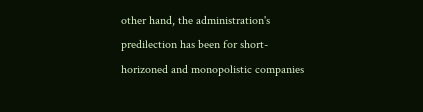other hand, the administration's predilection has been for short-horizoned and monopolistic companies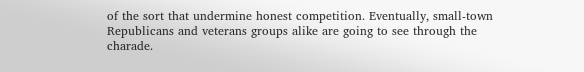of the sort that undermine honest competition. Eventually, small-town Republicans and veterans groups alike are going to see through the charade.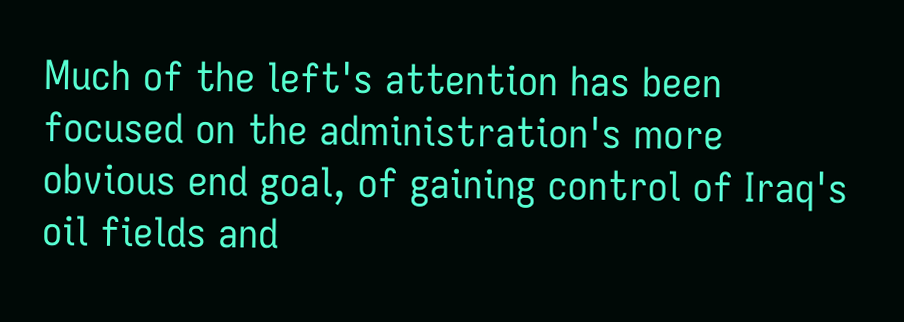Much of the left's attention has been focused on the administration's more obvious end goal, of gaining control of Iraq's oil fields and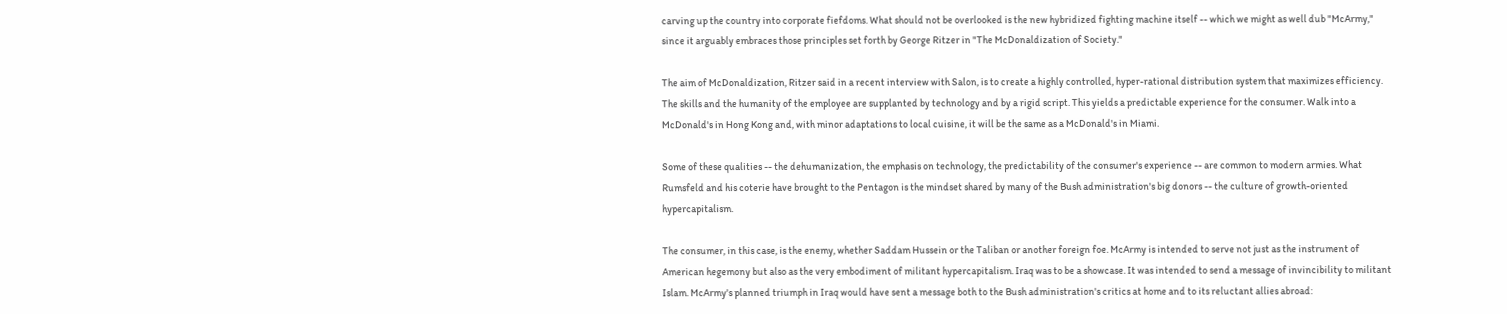carving up the country into corporate fiefdoms. What should not be overlooked is the new hybridized fighting machine itself -- which we might as well dub "McArmy," since it arguably embraces those principles set forth by George Ritzer in "The McDonaldization of Society."

The aim of McDonaldization, Ritzer said in a recent interview with Salon, is to create a highly controlled, hyper-rational distribution system that maximizes efficiency. The skills and the humanity of the employee are supplanted by technology and by a rigid script. This yields a predictable experience for the consumer. Walk into a McDonald's in Hong Kong and, with minor adaptations to local cuisine, it will be the same as a McDonald's in Miami.

Some of these qualities -- the dehumanization, the emphasis on technology, the predictability of the consumer's experience -- are common to modern armies. What Rumsfeld and his coterie have brought to the Pentagon is the mindset shared by many of the Bush administration's big donors -- the culture of growth-oriented hypercapitalism.

The consumer, in this case, is the enemy, whether Saddam Hussein or the Taliban or another foreign foe. McArmy is intended to serve not just as the instrument of American hegemony but also as the very embodiment of militant hypercapitalism. Iraq was to be a showcase. It was intended to send a message of invincibility to militant Islam. McArmy's planned triumph in Iraq would have sent a message both to the Bush administration's critics at home and to its reluctant allies abroad: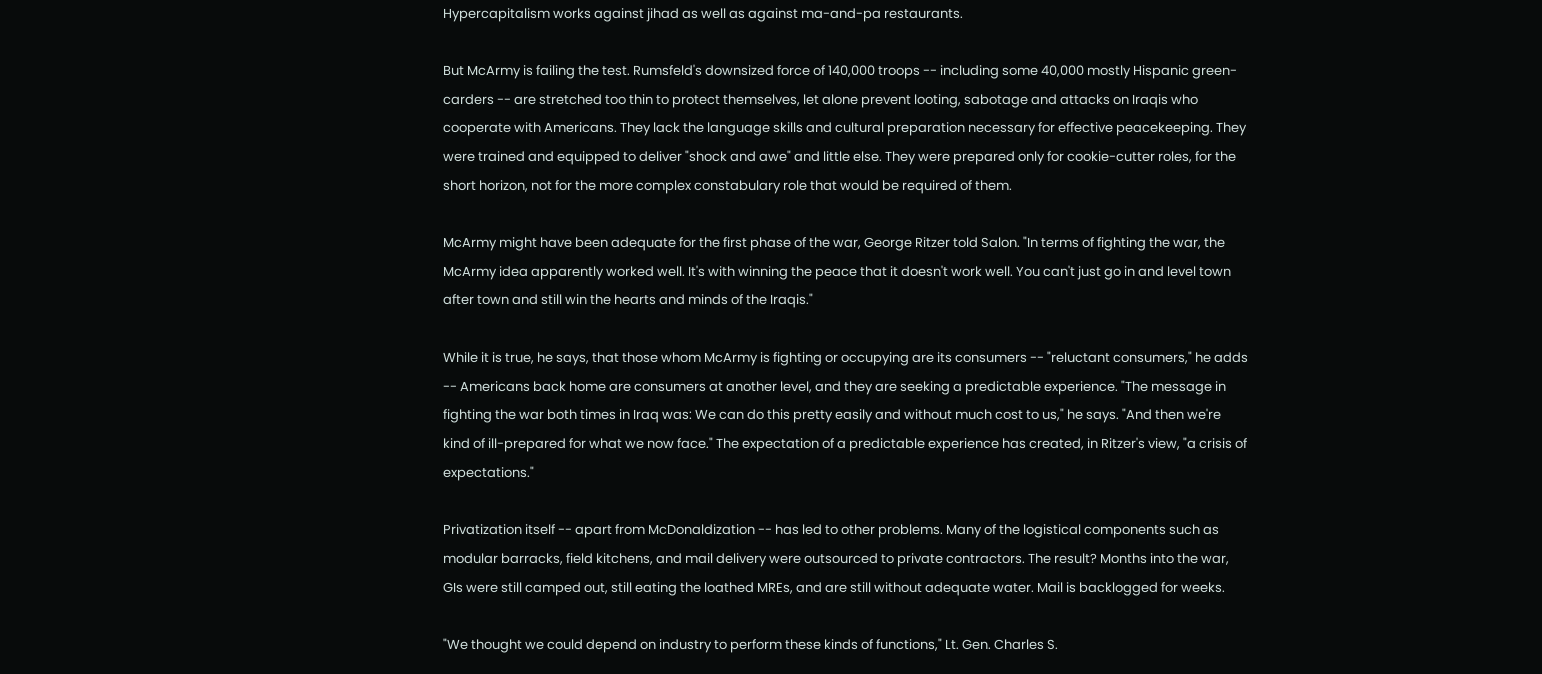Hypercapitalism works against jihad as well as against ma-and-pa restaurants.

But McArmy is failing the test. Rumsfeld's downsized force of 140,000 troops -- including some 40,000 mostly Hispanic green-carders -- are stretched too thin to protect themselves, let alone prevent looting, sabotage and attacks on Iraqis who cooperate with Americans. They lack the language skills and cultural preparation necessary for effective peacekeeping. They were trained and equipped to deliver "shock and awe" and little else. They were prepared only for cookie-cutter roles, for the short horizon, not for the more complex constabulary role that would be required of them.

McArmy might have been adequate for the first phase of the war, George Ritzer told Salon. "In terms of fighting the war, the McArmy idea apparently worked well. It's with winning the peace that it doesn't work well. You can't just go in and level town after town and still win the hearts and minds of the Iraqis."

While it is true, he says, that those whom McArmy is fighting or occupying are its consumers -- "reluctant consumers," he adds -- Americans back home are consumers at another level, and they are seeking a predictable experience. "The message in fighting the war both times in Iraq was: We can do this pretty easily and without much cost to us," he says. "And then we're kind of ill-prepared for what we now face." The expectation of a predictable experience has created, in Ritzer's view, "a crisis of expectations."

Privatization itself -- apart from McDonaldization -- has led to other problems. Many of the logistical components such as modular barracks, field kitchens, and mail delivery were outsourced to private contractors. The result? Months into the war, GIs were still camped out, still eating the loathed MREs, and are still without adequate water. Mail is backlogged for weeks.

"We thought we could depend on industry to perform these kinds of functions," Lt. Gen. Charles S.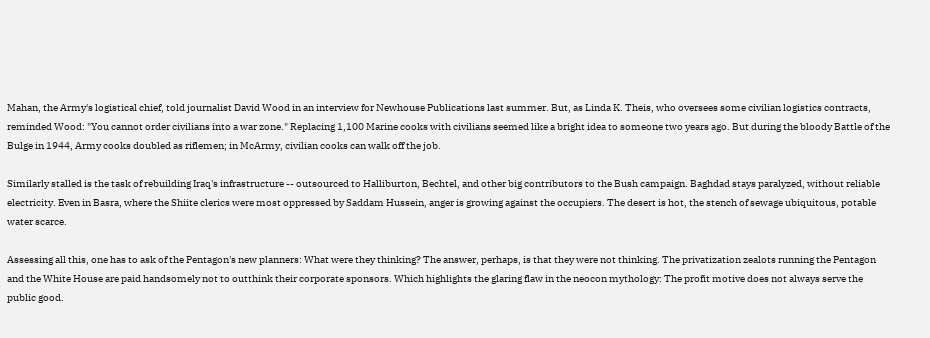Mahan, the Army's logistical chief, told journalist David Wood in an interview for Newhouse Publications last summer. But, as Linda K. Theis, who oversees some civilian logistics contracts, reminded Wood: "You cannot order civilians into a war zone." Replacing 1,100 Marine cooks with civilians seemed like a bright idea to someone two years ago. But during the bloody Battle of the Bulge in 1944, Army cooks doubled as riflemen; in McArmy, civilian cooks can walk off the job.

Similarly stalled is the task of rebuilding Iraq's infrastructure -- outsourced to Halliburton, Bechtel, and other big contributors to the Bush campaign. Baghdad stays paralyzed, without reliable electricity. Even in Basra, where the Shiite clerics were most oppressed by Saddam Hussein, anger is growing against the occupiers. The desert is hot, the stench of sewage ubiquitous, potable water scarce.

Assessing all this, one has to ask of the Pentagon's new planners: What were they thinking? The answer, perhaps, is that they were not thinking. The privatization zealots running the Pentagon and the White House are paid handsomely not to outthink their corporate sponsors. Which highlights the glaring flaw in the neocon mythology: The profit motive does not always serve the public good.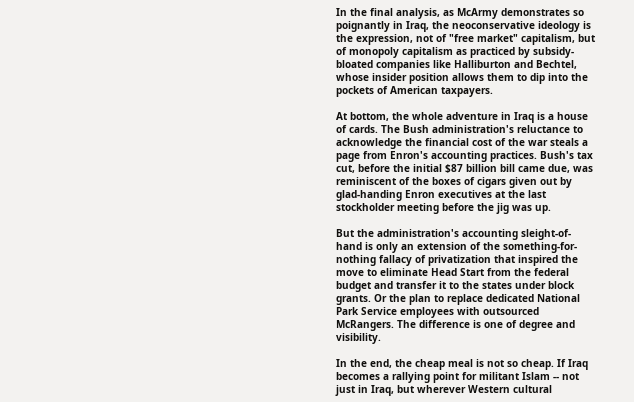In the final analysis, as McArmy demonstrates so poignantly in Iraq, the neoconservative ideology is the expression, not of "free market" capitalism, but of monopoly capitalism as practiced by subsidy-bloated companies like Halliburton and Bechtel, whose insider position allows them to dip into the pockets of American taxpayers.

At bottom, the whole adventure in Iraq is a house of cards. The Bush administration's reluctance to acknowledge the financial cost of the war steals a page from Enron's accounting practices. Bush's tax cut, before the initial $87 billion bill came due, was reminiscent of the boxes of cigars given out by glad-handing Enron executives at the last stockholder meeting before the jig was up.

But the administration's accounting sleight-of-hand is only an extension of the something-for-nothing fallacy of privatization that inspired the move to eliminate Head Start from the federal budget and transfer it to the states under block grants. Or the plan to replace dedicated National Park Service employees with outsourced McRangers. The difference is one of degree and visibility.

In the end, the cheap meal is not so cheap. If Iraq becomes a rallying point for militant Islam -- not just in Iraq, but wherever Western cultural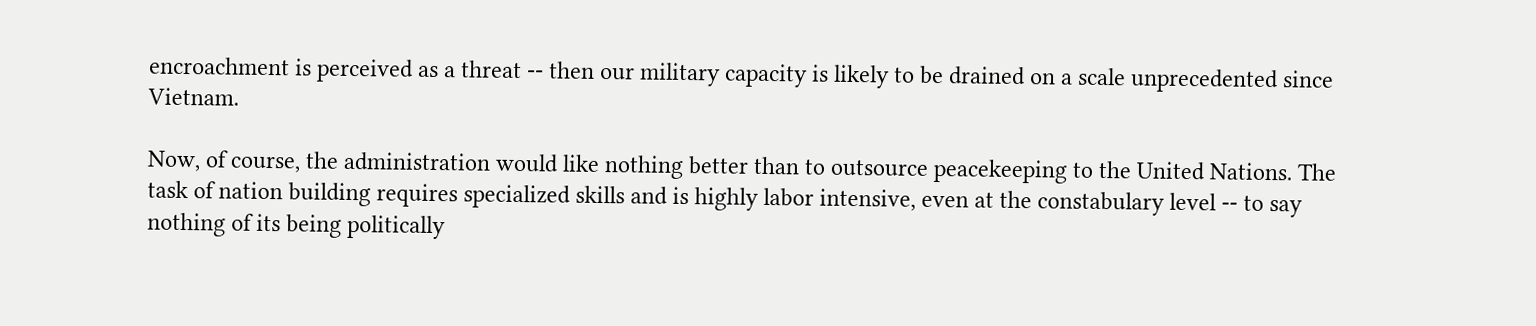encroachment is perceived as a threat -- then our military capacity is likely to be drained on a scale unprecedented since Vietnam.

Now, of course, the administration would like nothing better than to outsource peacekeeping to the United Nations. The task of nation building requires specialized skills and is highly labor intensive, even at the constabulary level -- to say nothing of its being politically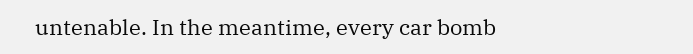untenable. In the meantime, every car bomb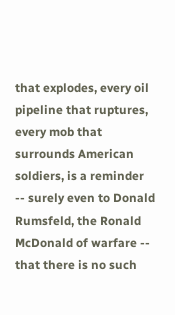that explodes, every oil pipeline that ruptures, every mob that surrounds American soldiers, is a reminder -- surely even to Donald Rumsfeld, the Ronald McDonald of warfare -- that there is no such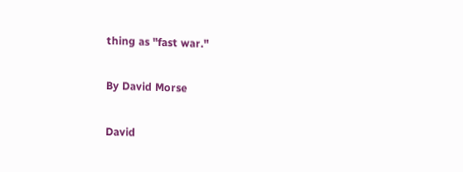thing as "fast war."

By David Morse

David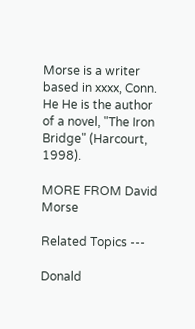Morse is a writer based in xxxx, Conn. He He is the author of a novel, "The Iron Bridge" (Harcourt, 1998).

MORE FROM David Morse

Related Topics ---

Donald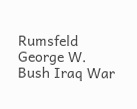Rumsfeld George W. Bush Iraq War